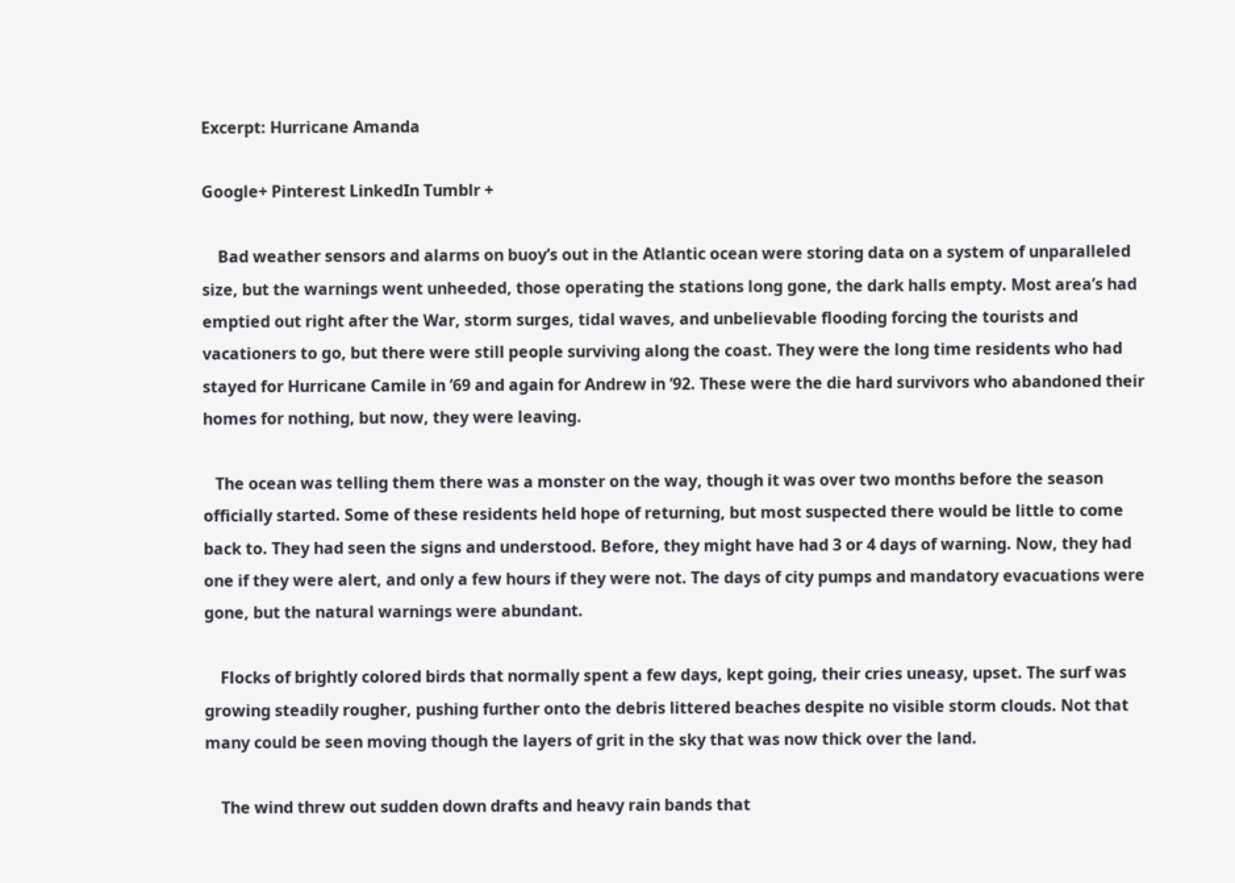Excerpt: Hurricane Amanda

Google+ Pinterest LinkedIn Tumblr +

    Bad weather sensors and alarms on buoy’s out in the Atlantic ocean were storing data on a system of unparalleled size, but the warnings went unheeded, those operating the stations long gone, the dark halls empty. Most area’s had emptied out right after the War, storm surges, tidal waves, and unbelievable flooding forcing the tourists and vacationers to go, but there were still people surviving along the coast. They were the long time residents who had stayed for Hurricane Camile in ’69 and again for Andrew in ’92. These were the die hard survivors who abandoned their homes for nothing, but now, they were leaving.

   The ocean was telling them there was a monster on the way, though it was over two months before the season officially started. Some of these residents held hope of returning, but most suspected there would be little to come back to. They had seen the signs and understood. Before, they might have had 3 or 4 days of warning. Now, they had one if they were alert, and only a few hours if they were not. The days of city pumps and mandatory evacuations were gone, but the natural warnings were abundant.

    Flocks of brightly colored birds that normally spent a few days, kept going, their cries uneasy, upset. The surf was growing steadily rougher, pushing further onto the debris littered beaches despite no visible storm clouds. Not that many could be seen moving though the layers of grit in the sky that was now thick over the land.

    The wind threw out sudden down drafts and heavy rain bands that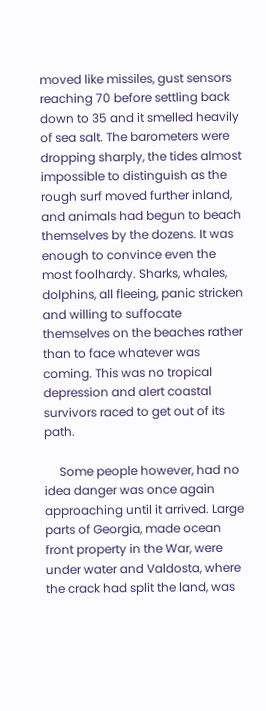moved like missiles, gust sensors reaching 70 before settling back down to 35 and it smelled heavily of sea salt. The barometers were dropping sharply, the tides almost impossible to distinguish as the rough surf moved further inland, and animals had begun to beach themselves by the dozens. It was enough to convince even the most foolhardy. Sharks, whales, dolphins, all fleeing, panic stricken and willing to suffocate themselves on the beaches rather than to face whatever was coming. This was no tropical depression and alert coastal survivors raced to get out of its path.

     Some people however, had no idea danger was once again approaching until it arrived. Large parts of Georgia, made ocean front property in the War, were under water and Valdosta, where the crack had split the land, was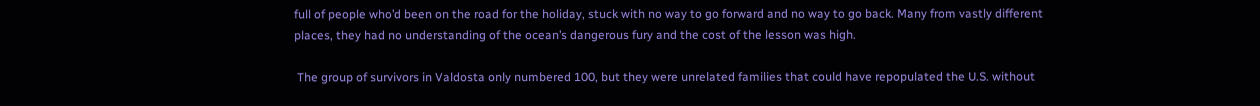full of people who’d been on the road for the holiday, stuck with no way to go forward and no way to go back. Many from vastly different places, they had no understanding of the ocean’s dangerous fury and the cost of the lesson was high.

 The group of survivors in Valdosta only numbered 100, but they were unrelated families that could have repopulated the U.S. without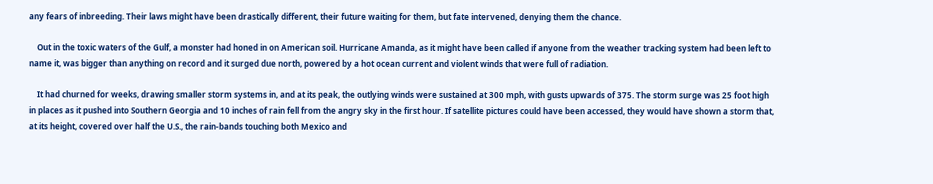any fears of inbreeding. Their laws might have been drastically different, their future waiting for them, but fate intervened, denying them the chance.

    Out in the toxic waters of the Gulf, a monster had honed in on American soil. Hurricane Amanda, as it might have been called if anyone from the weather tracking system had been left to name it, was bigger than anything on record and it surged due north, powered by a hot ocean current and violent winds that were full of radiation.

    It had churned for weeks, drawing smaller storm systems in, and at its peak, the outlying winds were sustained at 300 mph, with gusts upwards of 375. The storm surge was 25 foot high in places as it pushed into Southern Georgia and 10 inches of rain fell from the angry sky in the first hour. If satellite pictures could have been accessed, they would have shown a storm that, at its height, covered over half the U.S., the rain-bands touching both Mexico and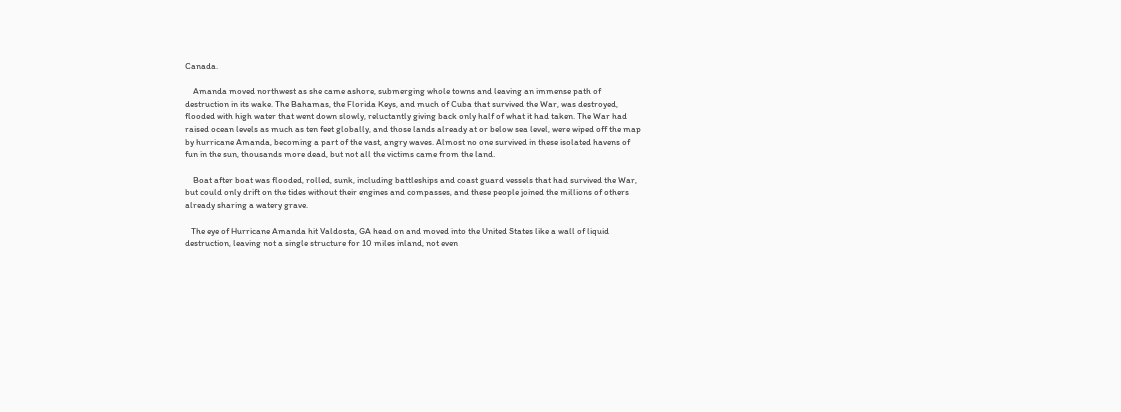Canada.

    Amanda moved northwest as she came ashore, submerging whole towns and leaving an immense path of destruction in its wake. The Bahamas, the Florida Keys, and much of Cuba that survived the War, was destroyed, flooded with high water that went down slowly, reluctantly giving back only half of what it had taken. The War had raised ocean levels as much as ten feet globally, and those lands already at or below sea level, were wiped off the map by hurricane Amanda, becoming a part of the vast, angry waves. Almost no one survived in these isolated havens of fun in the sun, thousands more dead, but not all the victims came from the land.

    Boat after boat was flooded, rolled, sunk, including battleships and coast guard vessels that had survived the War, but could only drift on the tides without their engines and compasses, and these people joined the millions of others already sharing a watery grave.

   The eye of Hurricane Amanda hit Valdosta, GA head on and moved into the United States like a wall of liquid destruction, leaving not a single structure for 10 miles inland, not even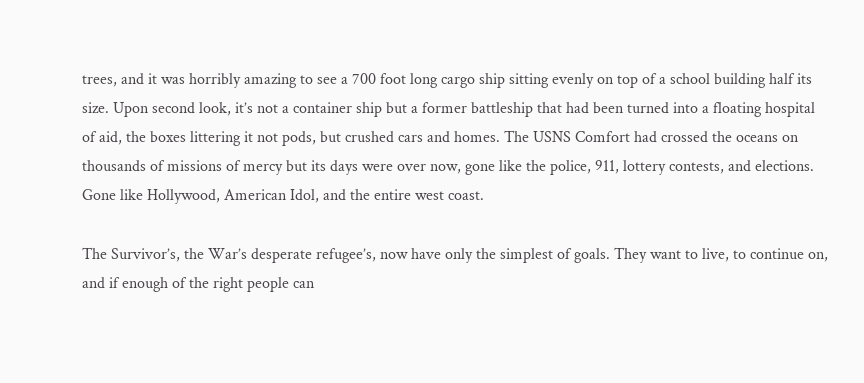trees, and it was horribly amazing to see a 700 foot long cargo ship sitting evenly on top of a school building half its size. Upon second look, it’s not a container ship but a former battleship that had been turned into a floating hospital of aid, the boxes littering it not pods, but crushed cars and homes. The USNS Comfort had crossed the oceans on thousands of missions of mercy but its days were over now, gone like the police, 911, lottery contests, and elections. Gone like Hollywood, American Idol, and the entire west coast.

The Survivor’s, the War’s desperate refugee’s, now have only the simplest of goals. They want to live, to continue on, and if enough of the right people can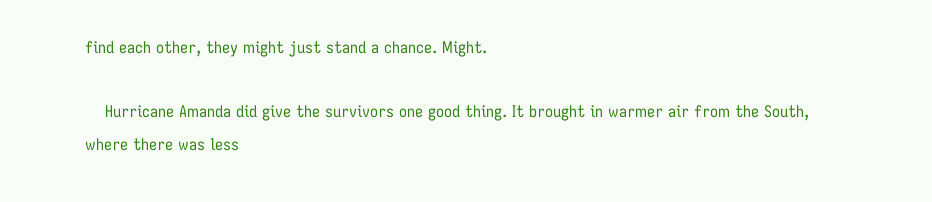find each other, they might just stand a chance. Might.

    Hurricane Amanda did give the survivors one good thing. It brought in warmer air from the South, where there was less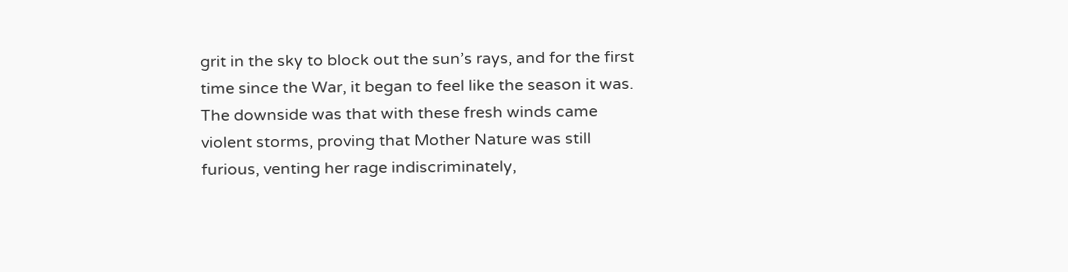grit in the sky to block out the sun’s rays, and for the first time since the War, it began to feel like the season it was. The downside was that with these fresh winds came violent storms, proving that Mother Nature was still furious, venting her rage indiscriminately,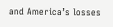and America’s losses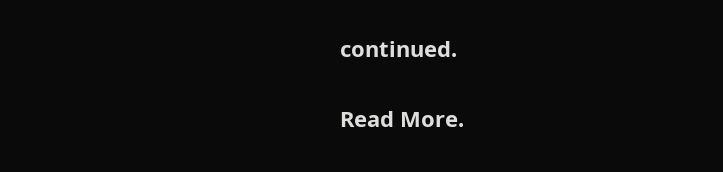continued.

Read More.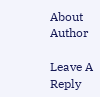About Author

Leave A Reply